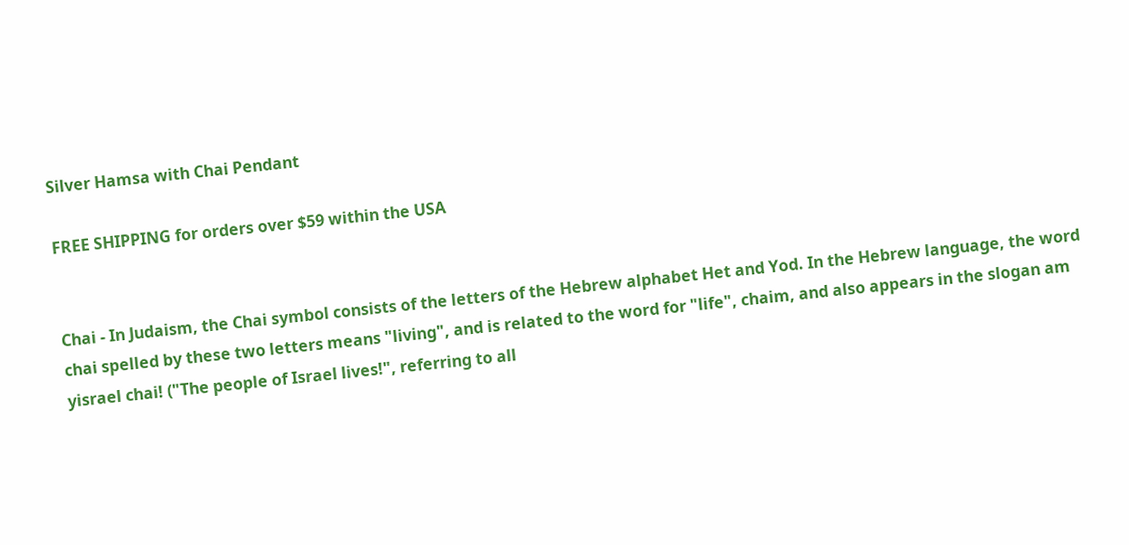Silver Hamsa with Chai Pendant

FREE SHIPPING for orders over $59 within the USA


Chai - In Judaism, the Chai symbol consists of the letters of the Hebrew alphabet Het and Yod. In the Hebrew language, the word chai spelled by these two letters means "living", and is related to the word for "life", chaim, and also appears in the slogan am yisrael chai! ("The people of Israel lives!", referring to all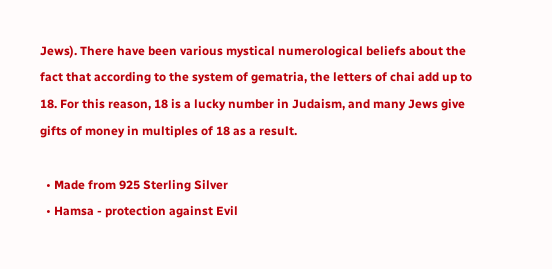Jews). There have been various mystical numerological beliefs about the fact that according to the system of gematria, the letters of chai add up to 18. For this reason, 18 is a lucky number in Judaism, and many Jews give gifts of money in multiples of 18 as a result.

  • Made from 925 Sterling Silver
  • Hamsa - protection against Evil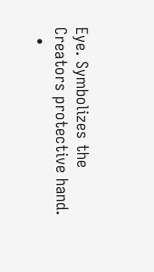Eye. Symbolizes the Creators protective hand.
  •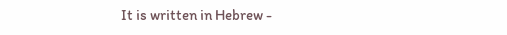It is written in Hebrew -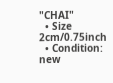"CHAI"
  • Size 2cm/0.75inch
  • Condition: new